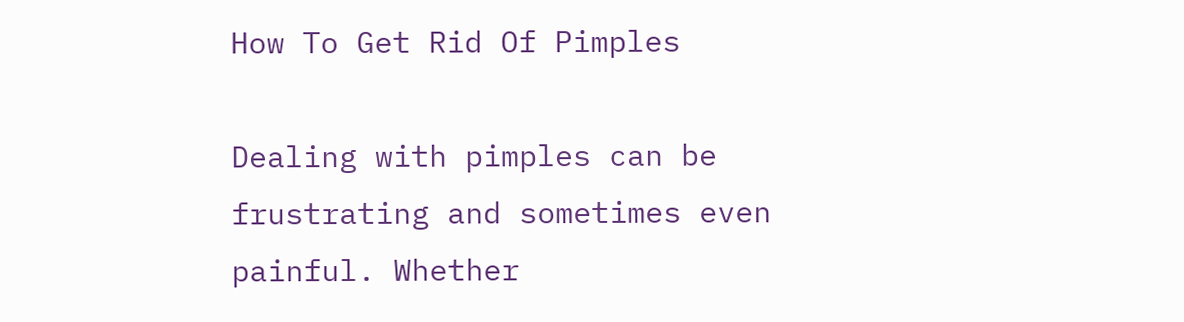How To Get Rid Of Pimples

Dealing with pimples can be frustrating and sometimes even painful. Whether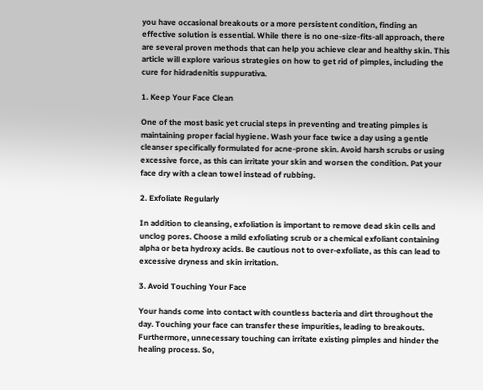you have occasional breakouts or a more persistent condition, finding an effective solution is essential. While there is no one-size-fits-all approach, there are several proven methods that can help you achieve clear and healthy skin. This article will explore various strategies on how to get rid of pimples, including the cure for hidradenitis suppurativa.

1. Keep Your Face Clean

One of the most basic yet crucial steps in preventing and treating pimples is maintaining proper facial hygiene. Wash your face twice a day using a gentle cleanser specifically formulated for acne-prone skin. Avoid harsh scrubs or using excessive force, as this can irritate your skin and worsen the condition. Pat your face dry with a clean towel instead of rubbing.

2. Exfoliate Regularly

In addition to cleansing, exfoliation is important to remove dead skin cells and unclog pores. Choose a mild exfoliating scrub or a chemical exfoliant containing alpha or beta hydroxy acids. Be cautious not to over-exfoliate, as this can lead to excessive dryness and skin irritation.

3. Avoid Touching Your Face

Your hands come into contact with countless bacteria and dirt throughout the day. Touching your face can transfer these impurities, leading to breakouts. Furthermore, unnecessary touching can irritate existing pimples and hinder the healing process. So,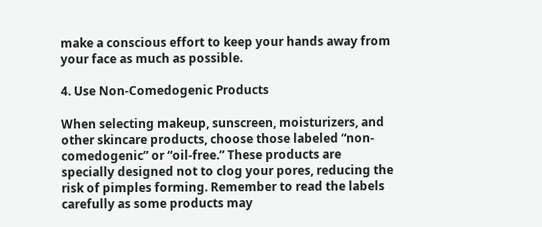make a conscious effort to keep your hands away from your face as much as possible.

4. Use Non-Comedogenic Products

When selecting makeup, sunscreen, moisturizers, and other skincare products, choose those labeled “non-comedogenic” or “oil-free.” These products are specially designed not to clog your pores, reducing the risk of pimples forming. Remember to read the labels carefully as some products may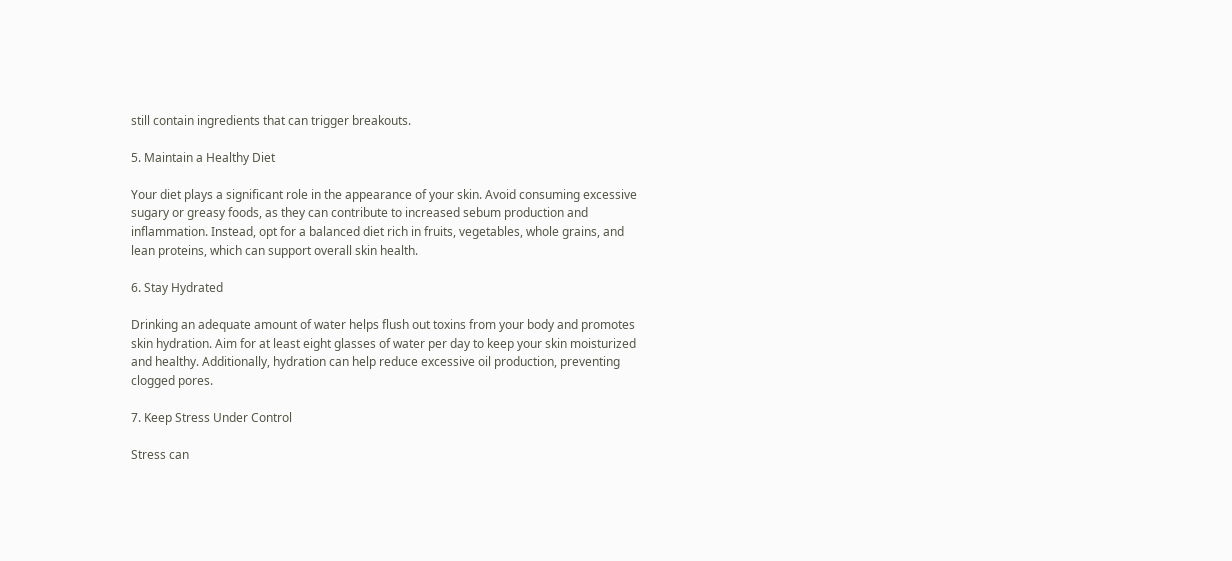still contain ingredients that can trigger breakouts.

5. Maintain a Healthy Diet

Your diet plays a significant role in the appearance of your skin. Avoid consuming excessive sugary or greasy foods, as they can contribute to increased sebum production and inflammation. Instead, opt for a balanced diet rich in fruits, vegetables, whole grains, and lean proteins, which can support overall skin health.

6. Stay Hydrated

Drinking an adequate amount of water helps flush out toxins from your body and promotes skin hydration. Aim for at least eight glasses of water per day to keep your skin moisturized and healthy. Additionally, hydration can help reduce excessive oil production, preventing clogged pores.

7. Keep Stress Under Control

Stress can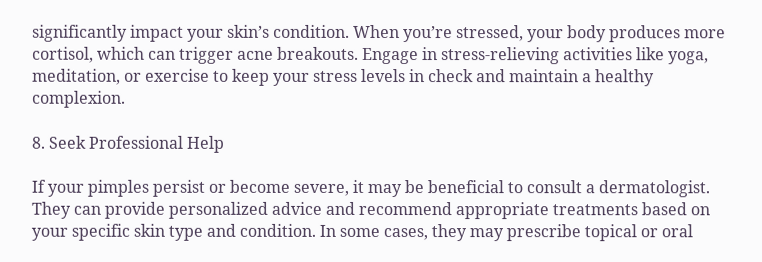significantly impact your skin’s condition. When you’re stressed, your body produces more cortisol, which can trigger acne breakouts. Engage in stress-relieving activities like yoga, meditation, or exercise to keep your stress levels in check and maintain a healthy complexion.

8. Seek Professional Help

If your pimples persist or become severe, it may be beneficial to consult a dermatologist. They can provide personalized advice and recommend appropriate treatments based on your specific skin type and condition. In some cases, they may prescribe topical or oral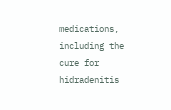medications, including the cure for hidradenitis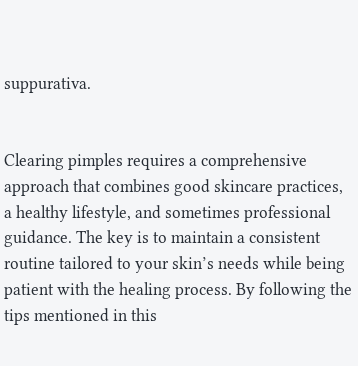suppurativa.


Clearing pimples requires a comprehensive approach that combines good skincare practices, a healthy lifestyle, and sometimes professional guidance. The key is to maintain a consistent routine tailored to your skin’s needs while being patient with the healing process. By following the tips mentioned in this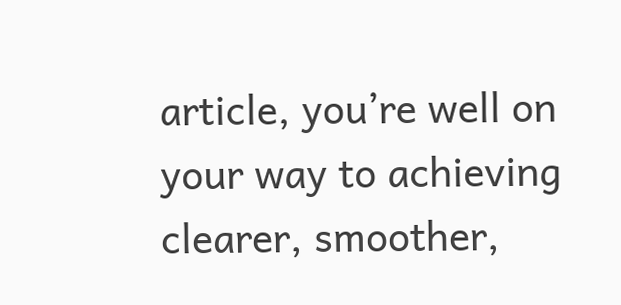article, you’re well on your way to achieving clearer, smoother,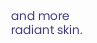and more radiant skin.